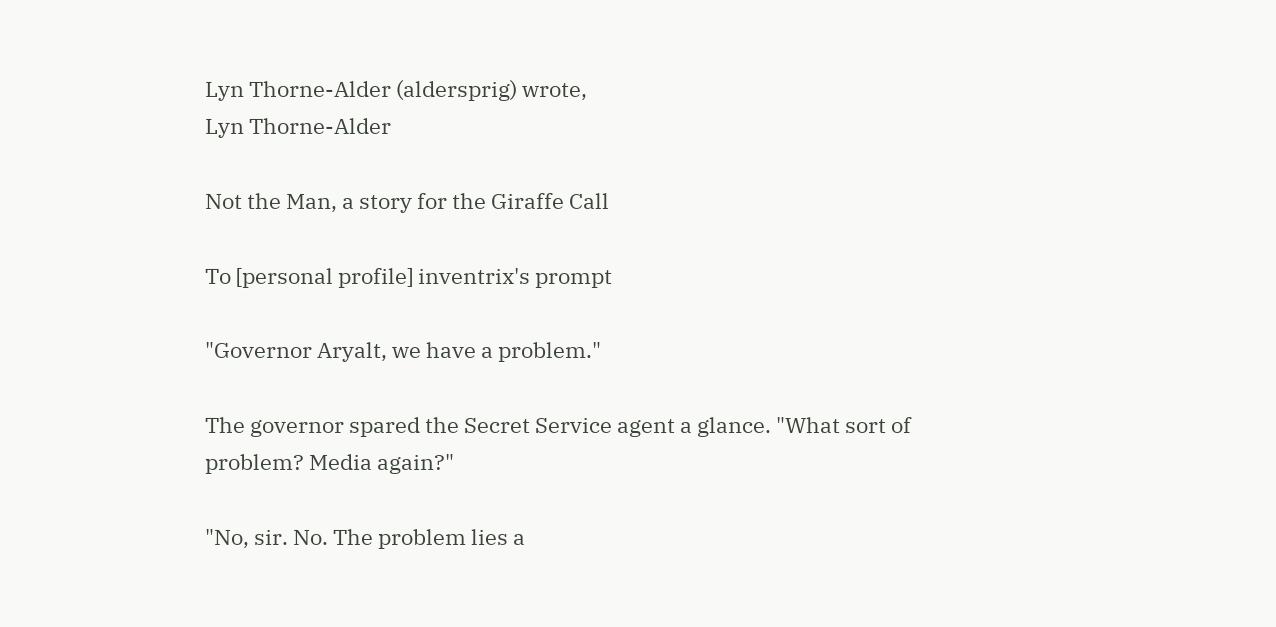Lyn Thorne-Alder (aldersprig) wrote,
Lyn Thorne-Alder

Not the Man, a story for the Giraffe Call

To [personal profile] inventrix's prompt

"Governor Aryalt, we have a problem."

The governor spared the Secret Service agent a glance. "What sort of problem? Media again?"

"No, sir. No. The problem lies a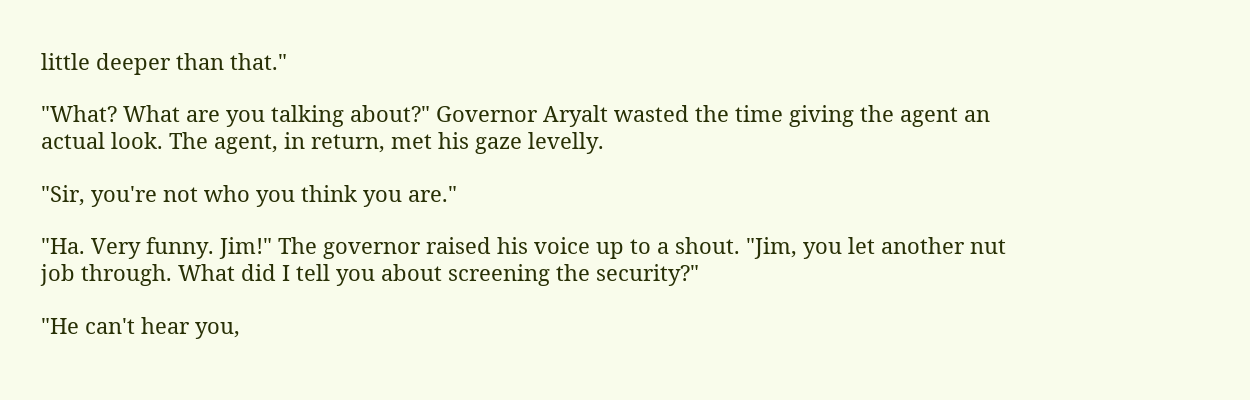little deeper than that."

"What? What are you talking about?" Governor Aryalt wasted the time giving the agent an actual look. The agent, in return, met his gaze levelly.

"Sir, you're not who you think you are."

"Ha. Very funny. Jim!" The governor raised his voice up to a shout. "Jim, you let another nut job through. What did I tell you about screening the security?"

"He can't hear you,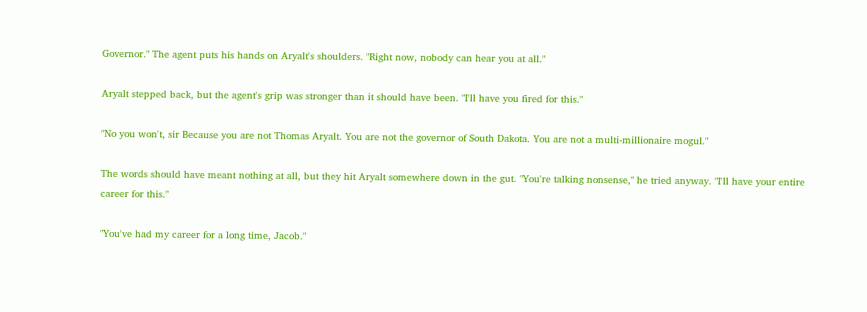Governor." The agent puts his hands on Aryalt's shoulders. "Right now, nobody can hear you at all."

Aryalt stepped back, but the agent's grip was stronger than it should have been. "I'll have you fired for this."

"No you won't, sir Because you are not Thomas Aryalt. You are not the governor of South Dakota. You are not a multi-millionaire mogul."

The words should have meant nothing at all, but they hit Aryalt somewhere down in the gut. "You're talking nonsense," he tried anyway. "I'll have your entire career for this."

"You've had my career for a long time, Jacob."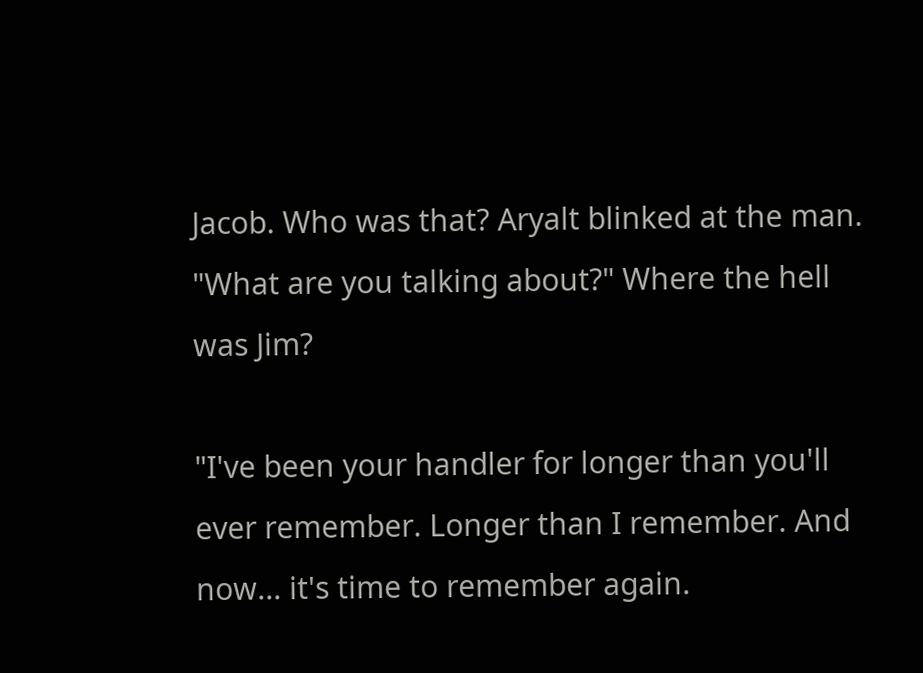Jacob. Who was that? Aryalt blinked at the man. "What are you talking about?" Where the hell was Jim?

"I've been your handler for longer than you'll ever remember. Longer than I remember. And now... it's time to remember again.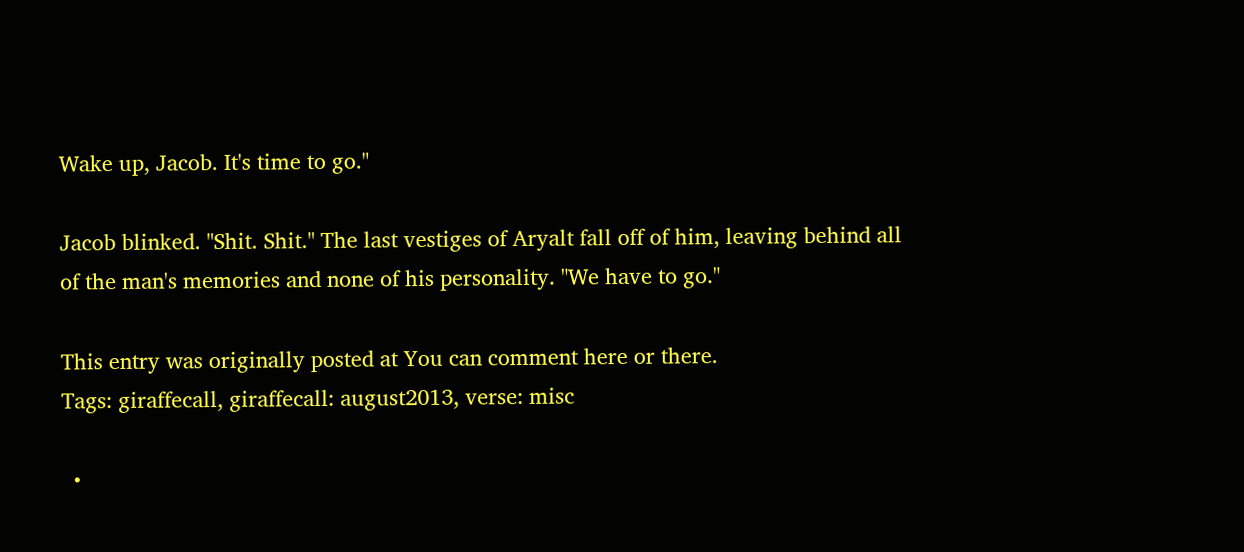Wake up, Jacob. It's time to go."

Jacob blinked. "Shit. Shit." The last vestiges of Aryalt fall off of him, leaving behind all of the man's memories and none of his personality. "We have to go."

This entry was originally posted at You can comment here or there.
Tags: giraffecall, giraffecall: august2013, verse: misc

  •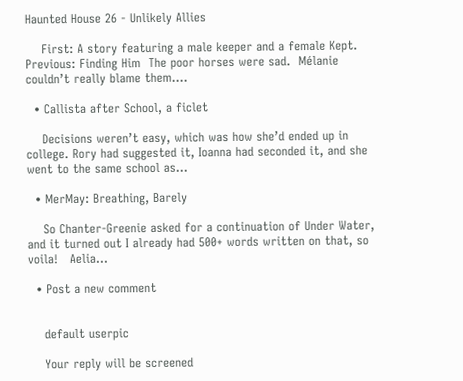Haunted House 26 - Unlikely Allies

    First: A story featuring a male keeper and a female Kept. Previous: Finding Him  The poor horses were sad.  Mélanie couldn’t really blame them.…

  • Callista after School, a ficlet

    Decisions weren’t easy, which was how she’d ended up in college. Rory had suggested it, Ioanna had seconded it, and she went to the same school as…

  • MerMay: Breathing, Barely

    So Chanter-Greenie asked for a continuation of Under Water, and it turned out I already had 500+ words written on that, so voila!   Aelia…

  • Post a new comment


    default userpic

    Your reply will be screened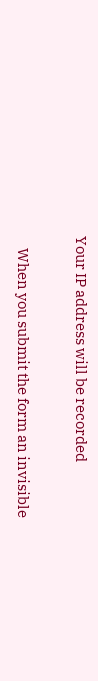Your IP address will be recorded

    When you submit the form an invisible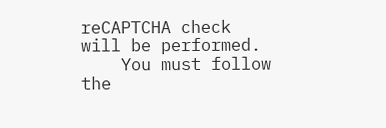reCAPTCHA check will be performed.
    You must follow the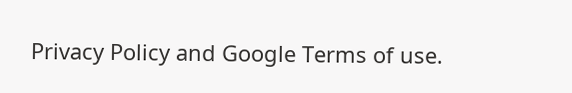Privacy Policy and Google Terms of use.